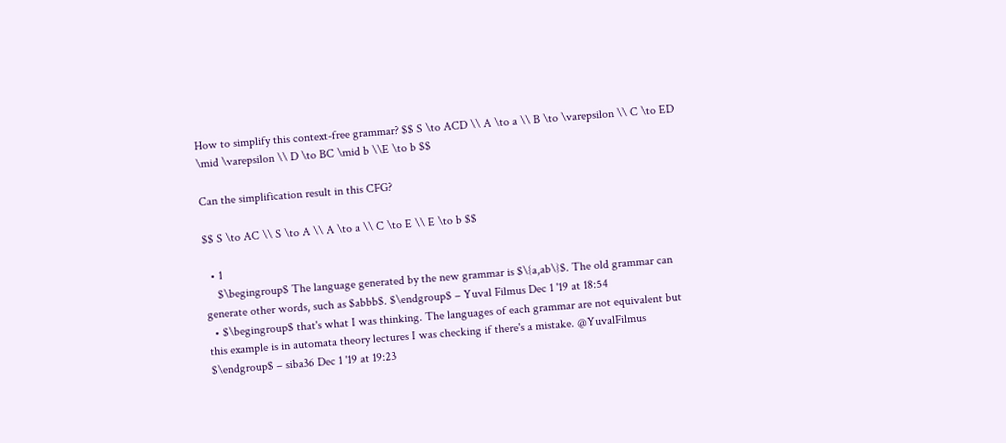How to simplify this context-free grammar? $$ S \to ACD \\ A \to a \\ B \to \varepsilon \\ C \to ED \mid \varepsilon \\ D \to BC \mid b \\E \to b $$

Can the simplification result in this CFG?

$$ S \to AC \\ S \to A \\ A \to a \\ C \to E \\ E \to b $$

  • 1
    $\begingroup$ The language generated by the new grammar is $\{a,ab\}$. The old grammar can generate other words, such as $abbb$. $\endgroup$ – Yuval Filmus Dec 1 '19 at 18:54
  • $\begingroup$ that's what I was thinking. The languages of each grammar are not equivalent but this example is in automata theory lectures I was checking if there's a mistake. @YuvalFilmus $\endgroup$ – siba36 Dec 1 '19 at 19:23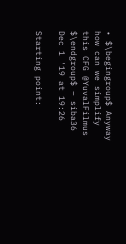• $\begingroup$ Anyway how can we simplify this CFG @YuvalFilmus $\endgroup$ – siba36 Dec 1 '19 at 19:26

Starting point: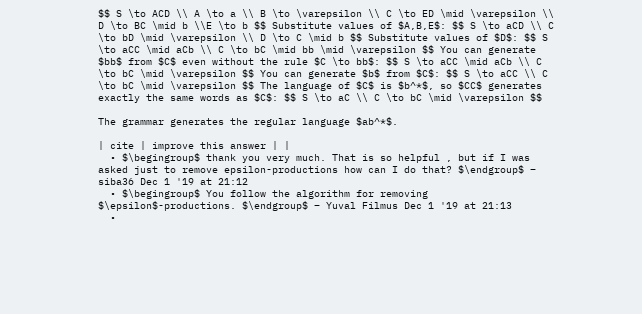$$ S \to ACD \\ A \to a \\ B \to \varepsilon \\ C \to ED \mid \varepsilon \\ D \to BC \mid b \\E \to b $$ Substitute values of $A,B,E$: $$ S \to aCD \\ C \to bD \mid \varepsilon \\ D \to C \mid b $$ Substitute values of $D$: $$ S \to aCC \mid aCb \\ C \to bC \mid bb \mid \varepsilon $$ You can generate $bb$ from $C$ even without the rule $C \to bb$: $$ S \to aCC \mid aCb \\ C \to bC \mid \varepsilon $$ You can generate $b$ from $C$: $$ S \to aCC \\ C \to bC \mid \varepsilon $$ The language of $C$ is $b^*$, so $CC$ generates exactly the same words as $C$: $$ S \to aC \\ C \to bC \mid \varepsilon $$

The grammar generates the regular language $ab^*$.

| cite | improve this answer | |
  • $\begingroup$ thank you very much. That is so helpful , but if I was asked just to remove epsilon-productions how can I do that? $\endgroup$ – siba36 Dec 1 '19 at 21:12
  • $\begingroup$ You follow the algorithm for removing $\epsilon$-productions. $\endgroup$ – Yuval Filmus Dec 1 '19 at 21:13
  •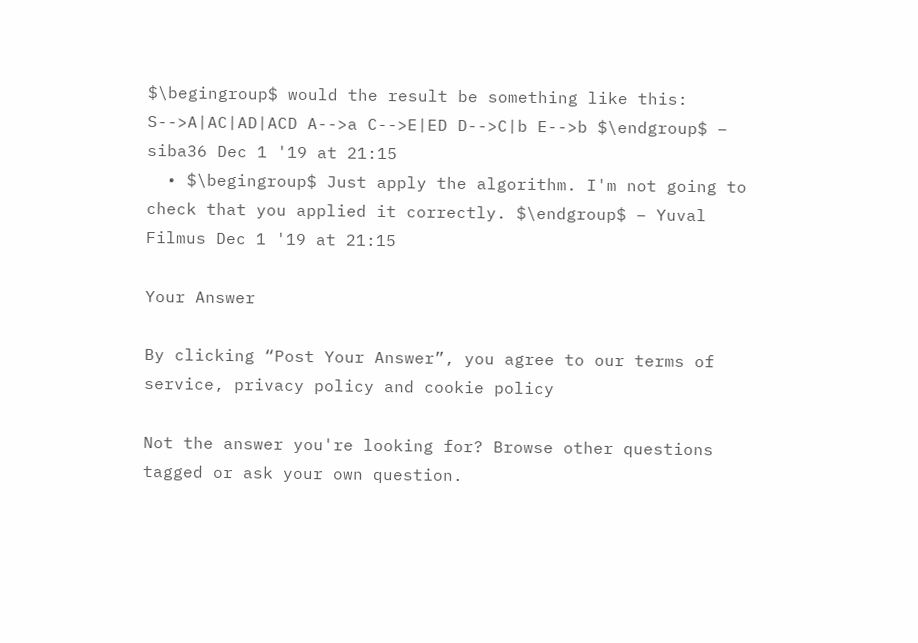$\begingroup$ would the result be something like this: S-->A|AC|AD|ACD A-->a C-->E|ED D-->C|b E-->b $\endgroup$ – siba36 Dec 1 '19 at 21:15
  • $\begingroup$ Just apply the algorithm. I'm not going to check that you applied it correctly. $\endgroup$ – Yuval Filmus Dec 1 '19 at 21:15

Your Answer

By clicking “Post Your Answer”, you agree to our terms of service, privacy policy and cookie policy

Not the answer you're looking for? Browse other questions tagged or ask your own question.